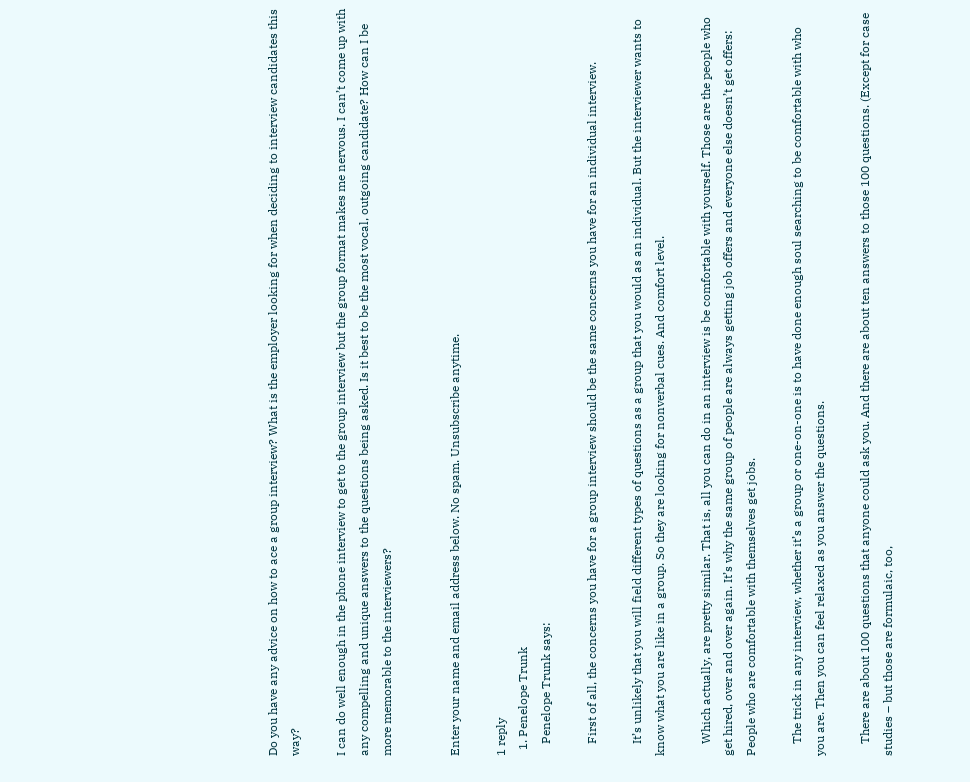Do you have any advice on how to ace a group interview? What is the employer looking for when deciding to interview candidates this way?

I can do well enough in the phone interview to get to the group interview but the group format makes me nervous. I can’t come up with any compelling and unique answers to the questions being asked. Is it best to be the most vocal, outgoing candidate? How can I be more memorable to the interviewers?


Enter your name and email address below. No spam. Unsubscribe anytime.

1 reply
  1. Penelope Trunk
    Penelope Trunk says:

    First of all, the concerns you have for a group interview should be the same concerns you have for an individual interview.

    It’s unlikely that you will field different types of questions as a group that you would as an individual. But the interviewer wants to know what you are like in a group. So they are looking for nonverbal cues. And comfort level.

    Which actually, are pretty similar. That is, all you can do in an interview is be comfortable with yourself. Those are the people who get hired, over and over again. It’s why the same group of people are always getting job offers and everyone else doesn’t get offers: People who are comfortable with themselves get jobs.

    The trick in any interview, whether it’s a group or one-on-one is to have done enough soul searching to be comfortable with who you are. Then you can feel relaxed as you answer the questions.

    There are about 100 questions that anyone could ask you. And there are about ten answers to those 100 questions. (Except for case studies – but those are formulaic, too,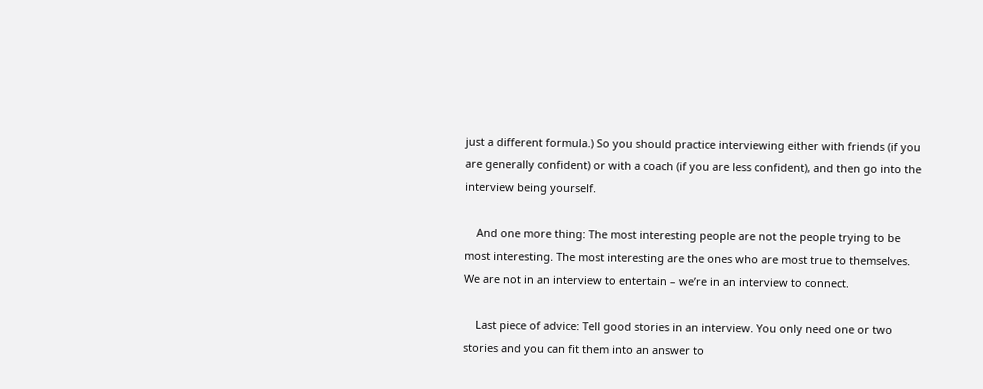just a different formula.) So you should practice interviewing either with friends (if you are generally confident) or with a coach (if you are less confident), and then go into the interview being yourself.

    And one more thing: The most interesting people are not the people trying to be most interesting. The most interesting are the ones who are most true to themselves. We are not in an interview to entertain – we’re in an interview to connect.

    Last piece of advice: Tell good stories in an interview. You only need one or two stories and you can fit them into an answer to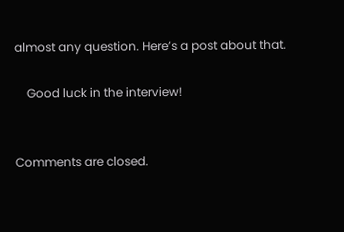almost any question. Here’s a post about that.

    Good luck in the interview!


Comments are closed.